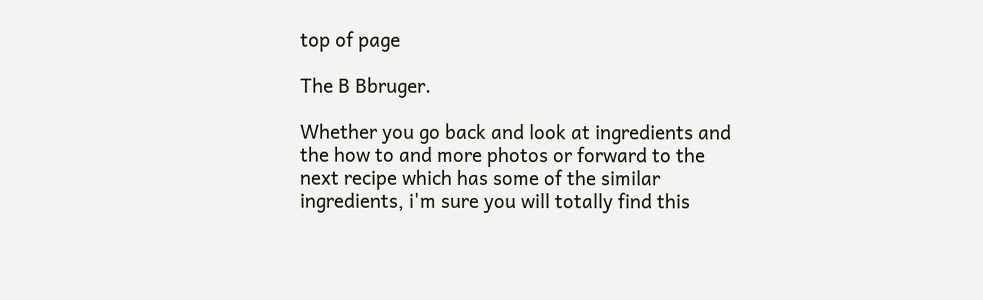top of page

The B Bbruger.

Whether you go back and look at ingredients and the how to and more photos or forward to the next recipe which has some of the similar ingredients, i'm sure you will totally find this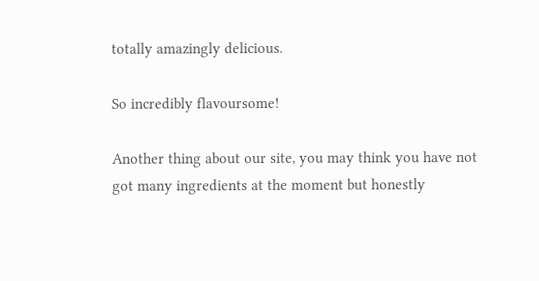totally amazingly delicious.

So incredibly flavoursome!

Another thing about our site, you may think you have not got many ingredients at the moment but honestly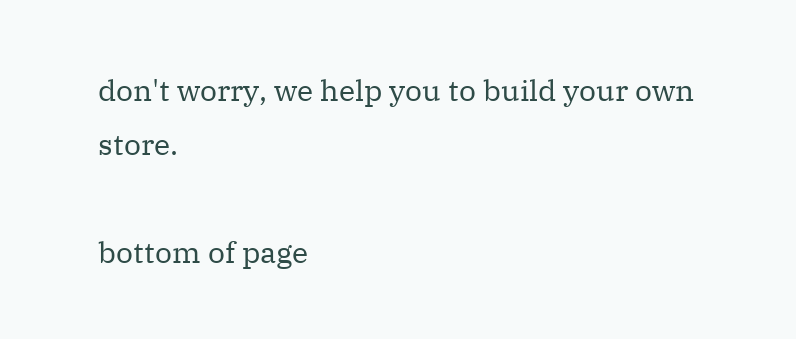don't worry, we help you to build your own store.

bottom of page